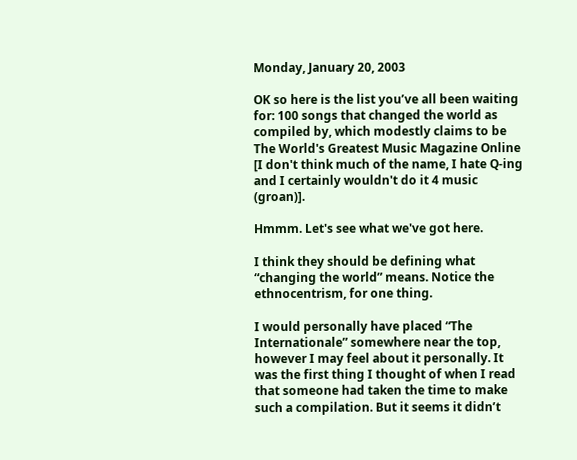Monday, January 20, 2003

OK so here is the list you’ve all been waiting for: 100 songs that changed the world as compiled by, which modestly claims to be The World's Greatest Music Magazine Online [I don't think much of the name, I hate Q-ing and I certainly wouldn't do it 4 music (groan)].

Hmmm. Let's see what we've got here.

I think they should be defining what “changing the world” means. Notice the ethnocentrism, for one thing.

I would personally have placed “The Internationale” somewhere near the top, however I may feel about it personally. It was the first thing I thought of when I read that someone had taken the time to make such a compilation. But it seems it didn’t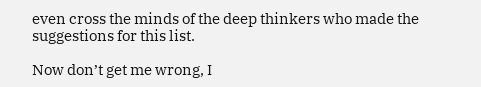even cross the minds of the deep thinkers who made the suggestions for this list.

Now don’t get me wrong, I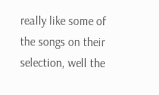really like some of the songs on their selection, well the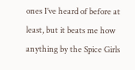ones I’ve heard of before at least, but it beats me how anything by the Spice Girls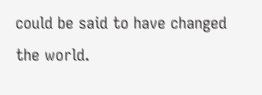could be said to have changed the world.